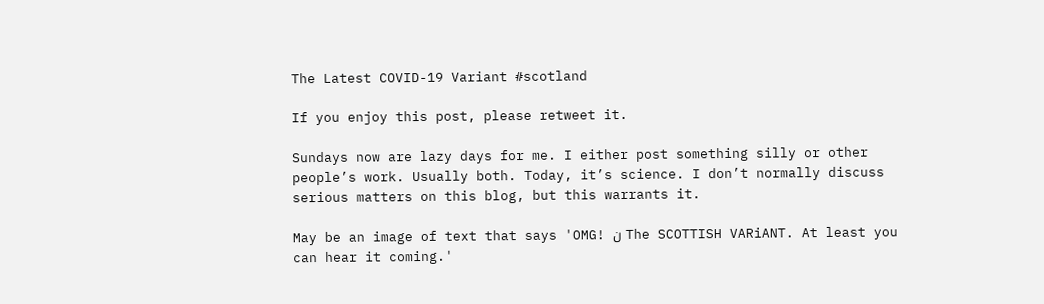The Latest COVID-19 Variant #scotland

If you enjoy this post, please retweet it.

Sundays now are lazy days for me. I either post something silly or other people’s work. Usually both. Today, it’s science. I don’t normally discuss serious matters on this blog, but this warrants it.

May be an image of text that says 'OMG! ن The SCOTTISH VARiANT. At least you can hear it coming.'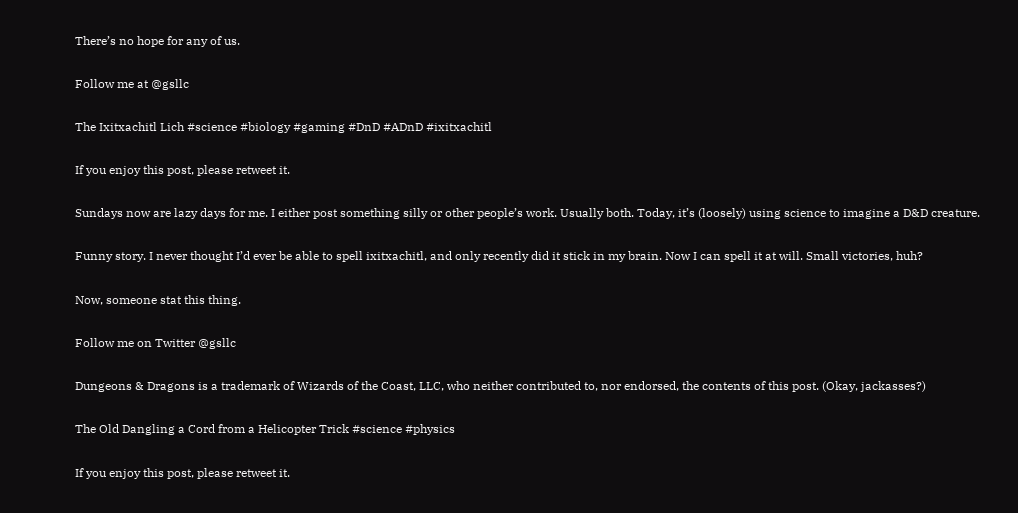There’s no hope for any of us.

Follow me at @gsllc

The Ixitxachitl Lich #science #biology #gaming #DnD #ADnD #ixitxachitl

If you enjoy this post, please retweet it.

Sundays now are lazy days for me. I either post something silly or other people’s work. Usually both. Today, it’s (loosely) using science to imagine a D&D creature.

Funny story. I never thought I’d ever be able to spell ixitxachitl, and only recently did it stick in my brain. Now I can spell it at will. Small victories, huh?

Now, someone stat this thing.

Follow me on Twitter @gsllc

Dungeons & Dragons is a trademark of Wizards of the Coast, LLC, who neither contributed to, nor endorsed, the contents of this post. (Okay, jackasses?)

The Old Dangling a Cord from a Helicopter Trick #science #physics

If you enjoy this post, please retweet it.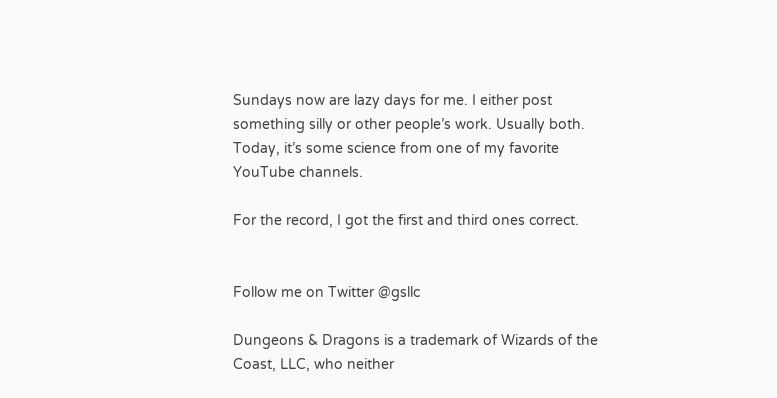Sundays now are lazy days for me. I either post something silly or other people’s work. Usually both. Today, it’s some science from one of my favorite YouTube channels.

For the record, I got the first and third ones correct.


Follow me on Twitter @gsllc

Dungeons & Dragons is a trademark of Wizards of the Coast, LLC, who neither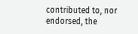contributed to, nor endorsed, the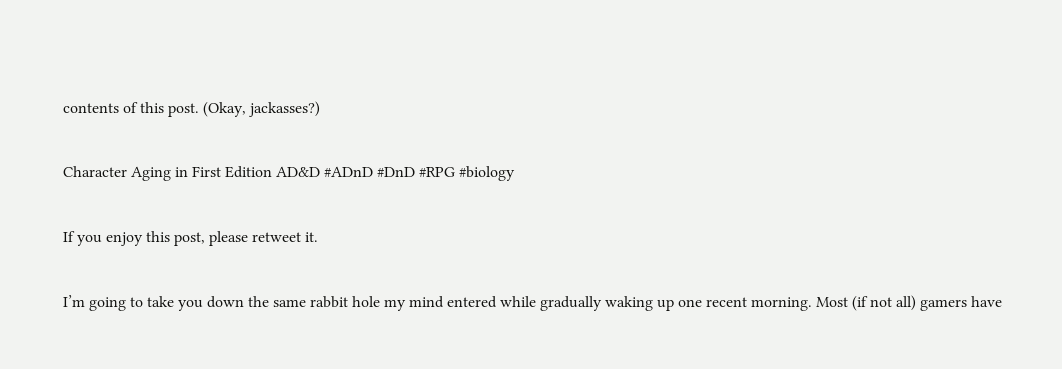contents of this post. (Okay, jackasses?)

Character Aging in First Edition AD&D #ADnD #DnD #RPG #biology

If you enjoy this post, please retweet it.

I’m going to take you down the same rabbit hole my mind entered while gradually waking up one recent morning. Most (if not all) gamers have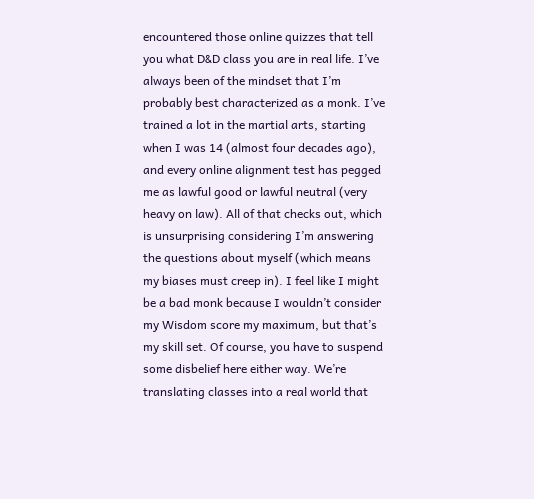encountered those online quizzes that tell you what D&D class you are in real life. I’ve always been of the mindset that I’m probably best characterized as a monk. I’ve trained a lot in the martial arts, starting when I was 14 (almost four decades ago), and every online alignment test has pegged me as lawful good or lawful neutral (very heavy on law). All of that checks out, which is unsurprising considering I’m answering the questions about myself (which means my biases must creep in). I feel like I might be a bad monk because I wouldn’t consider my Wisdom score my maximum, but that’s my skill set. Of course, you have to suspend some disbelief here either way. We’re translating classes into a real world that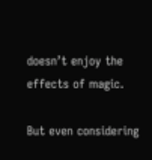doesn’t enjoy the effects of magic.

But even considering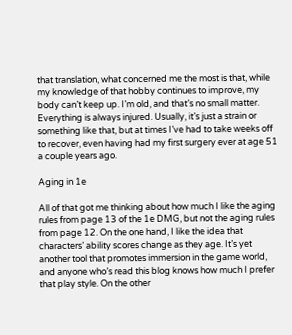that translation, what concerned me the most is that, while my knowledge of that hobby continues to improve, my body can’t keep up. I’m old, and that’s no small matter. Everything is always injured. Usually, it’s just a strain or something like that, but at times I’ve had to take weeks off to recover, even having had my first surgery ever at age 51 a couple years ago.

Aging in 1e

All of that got me thinking about how much I like the aging rules from page 13 of the 1e DMG, but not the aging rules from page 12. On the one hand, I like the idea that characters’ ability scores change as they age. It’s yet another tool that promotes immersion in the game world, and anyone who’s read this blog knows how much I prefer that play style. On the other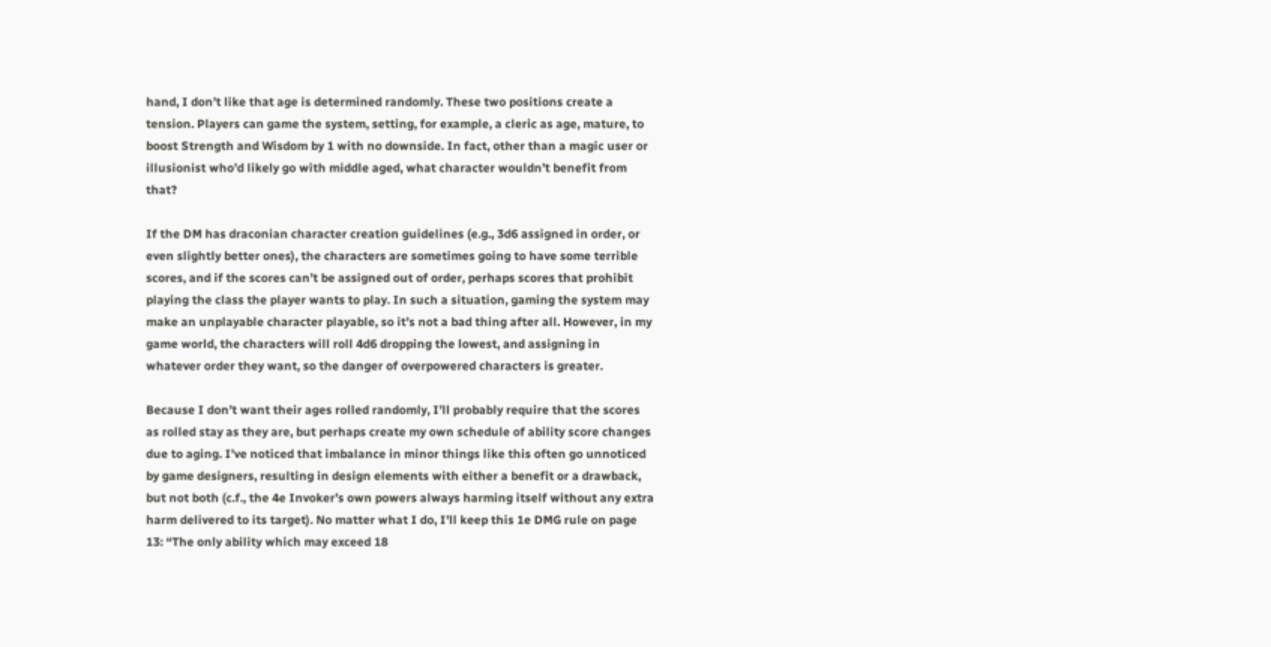hand, I don’t like that age is determined randomly. These two positions create a tension. Players can game the system, setting, for example, a cleric as age, mature, to boost Strength and Wisdom by 1 with no downside. In fact, other than a magic user or illusionist who’d likely go with middle aged, what character wouldn’t benefit from that?

If the DM has draconian character creation guidelines (e.g., 3d6 assigned in order, or even slightly better ones), the characters are sometimes going to have some terrible scores, and if the scores can’t be assigned out of order, perhaps scores that prohibit playing the class the player wants to play. In such a situation, gaming the system may make an unplayable character playable, so it’s not a bad thing after all. However, in my game world, the characters will roll 4d6 dropping the lowest, and assigning in whatever order they want, so the danger of overpowered characters is greater.

Because I don’t want their ages rolled randomly, I’ll probably require that the scores as rolled stay as they are, but perhaps create my own schedule of ability score changes due to aging. I’ve noticed that imbalance in minor things like this often go unnoticed by game designers, resulting in design elements with either a benefit or a drawback, but not both (c.f., the 4e Invoker’s own powers always harming itself without any extra harm delivered to its target). No matter what I do, I’ll keep this 1e DMG rule on page 13: “The only ability which may exceed 18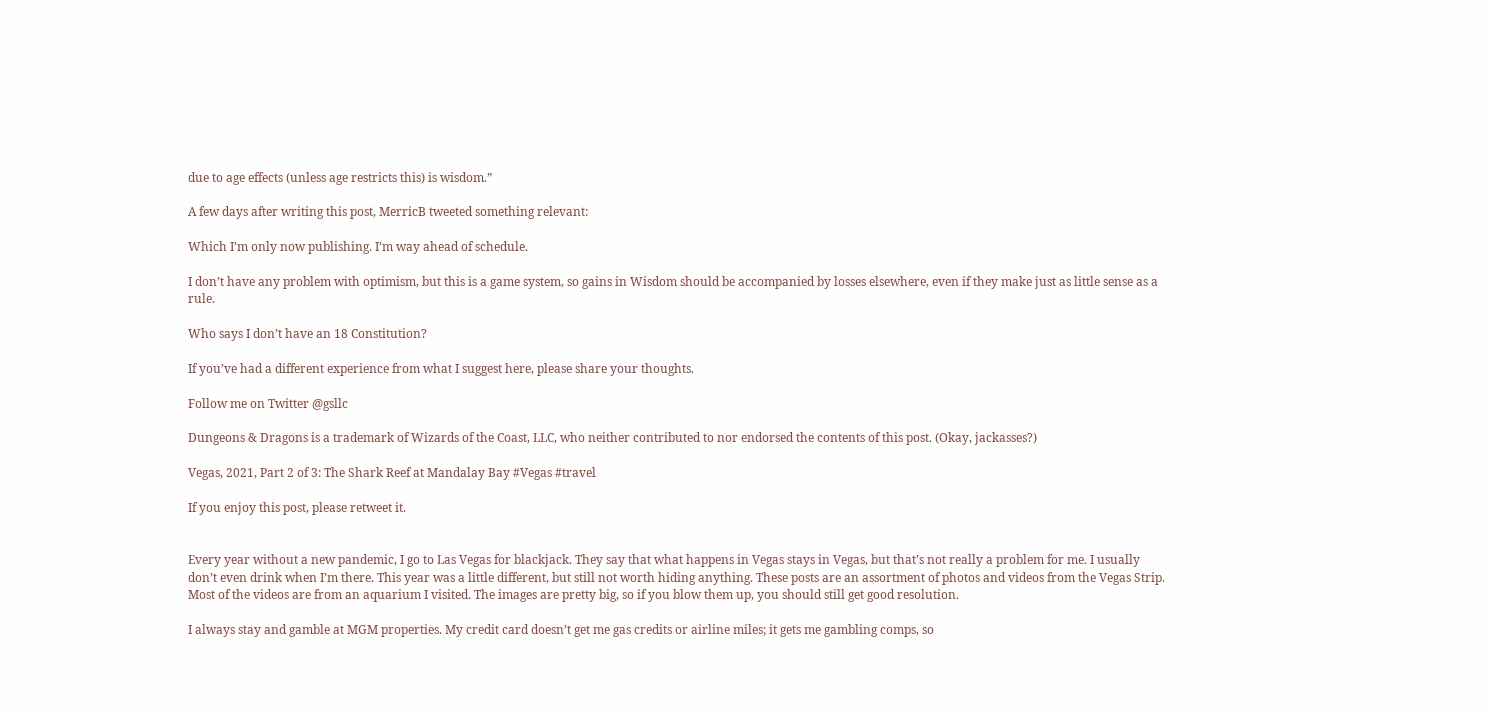due to age effects (unless age restricts this) is wisdom.”

A few days after writing this post, MerricB tweeted something relevant:

Which I’m only now publishing. I’m way ahead of schedule.

I don’t have any problem with optimism, but this is a game system, so gains in Wisdom should be accompanied by losses elsewhere, even if they make just as little sense as a rule.

Who says I don’t have an 18 Constitution?

If you’ve had a different experience from what I suggest here, please share your thoughts.

Follow me on Twitter @gsllc

Dungeons & Dragons is a trademark of Wizards of the Coast, LLC, who neither contributed to nor endorsed the contents of this post. (Okay, jackasses?)

Vegas, 2021, Part 2 of 3: The Shark Reef at Mandalay Bay #Vegas #travel

If you enjoy this post, please retweet it.


Every year without a new pandemic, I go to Las Vegas for blackjack. They say that what happens in Vegas stays in Vegas, but that’s not really a problem for me. I usually don’t even drink when I’m there. This year was a little different, but still not worth hiding anything. These posts are an assortment of photos and videos from the Vegas Strip. Most of the videos are from an aquarium I visited. The images are pretty big, so if you blow them up, you should still get good resolution.

I always stay and gamble at MGM properties. My credit card doesn’t get me gas credits or airline miles; it gets me gambling comps, so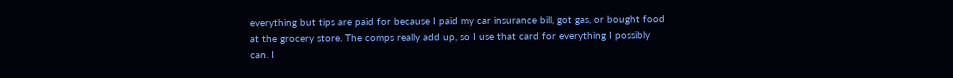everything but tips are paid for because I paid my car insurance bill, got gas, or bought food at the grocery store. The comps really add up, so I use that card for everything I possibly can. I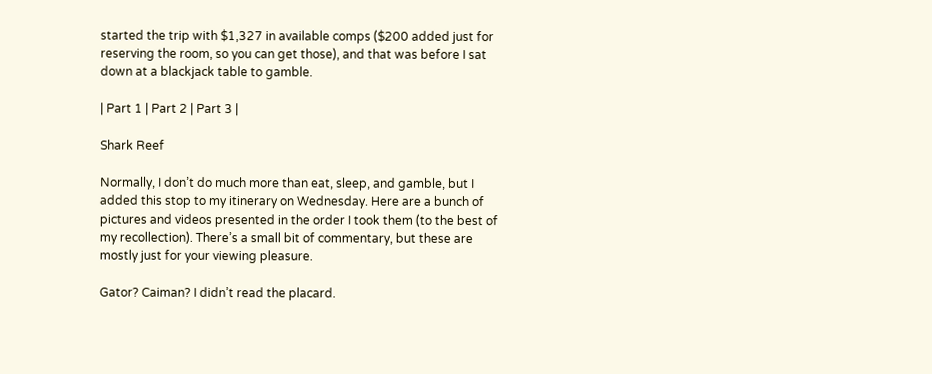started the trip with $1,327 in available comps ($200 added just for reserving the room, so you can get those), and that was before I sat down at a blackjack table to gamble.

| Part 1 | Part 2 | Part 3 |

Shark Reef

Normally, I don’t do much more than eat, sleep, and gamble, but I added this stop to my itinerary on Wednesday. Here are a bunch of pictures and videos presented in the order I took them (to the best of my recollection). There’s a small bit of commentary, but these are mostly just for your viewing pleasure.

Gator? Caiman? I didn’t read the placard.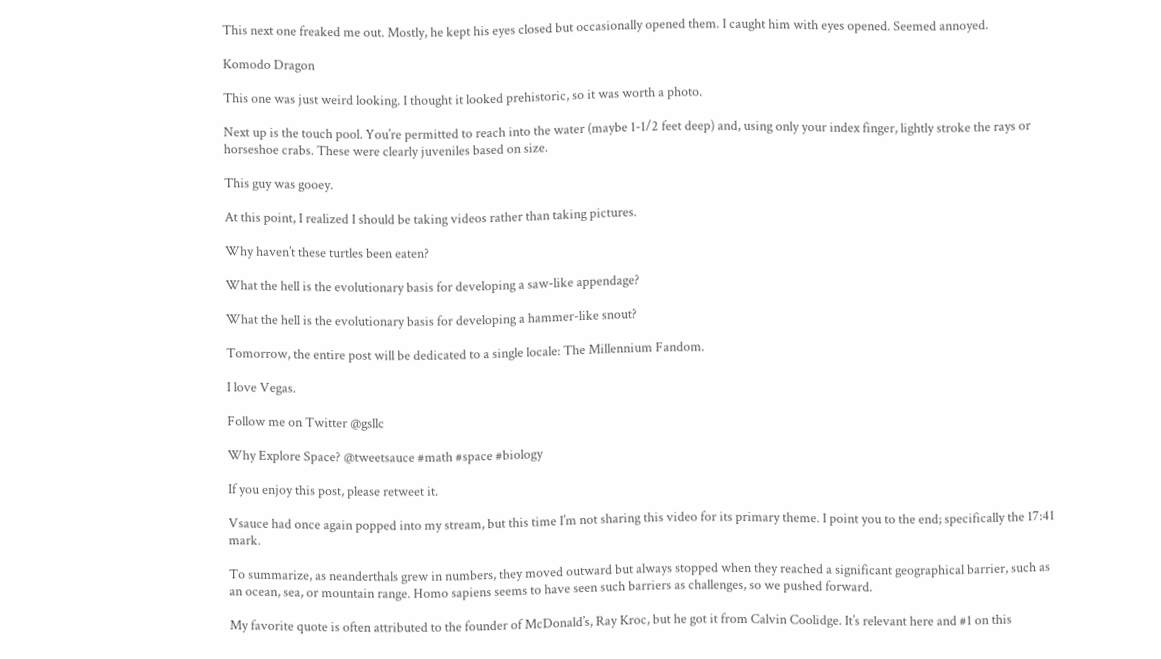This next one freaked me out. Mostly, he kept his eyes closed but occasionally opened them. I caught him with eyes opened. Seemed annoyed.

Komodo Dragon

This one was just weird looking. I thought it looked prehistoric, so it was worth a photo.

Next up is the touch pool. You’re permitted to reach into the water (maybe 1-1/2 feet deep) and, using only your index finger, lightly stroke the rays or horseshoe crabs. These were clearly juveniles based on size.

This guy was gooey.

At this point, I realized I should be taking videos rather than taking pictures.

Why haven’t these turtles been eaten?

What the hell is the evolutionary basis for developing a saw-like appendage?

What the hell is the evolutionary basis for developing a hammer-like snout?

Tomorrow, the entire post will be dedicated to a single locale: The Millennium Fandom.

I love Vegas.

Follow me on Twitter @gsllc

Why Explore Space? @tweetsauce #math #space #biology

If you enjoy this post, please retweet it.

Vsauce had once again popped into my stream, but this time I’m not sharing this video for its primary theme. I point you to the end; specifically the 17:41 mark.

To summarize, as neanderthals grew in numbers, they moved outward but always stopped when they reached a significant geographical barrier, such as an ocean, sea, or mountain range. Homo sapiens seems to have seen such barriers as challenges, so we pushed forward.

My favorite quote is often attributed to the founder of McDonald’s, Ray Kroc, but he got it from Calvin Coolidge. It’s relevant here and #1 on this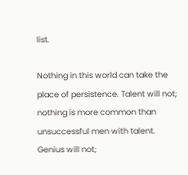list.

Nothing in this world can take the place of persistence. Talent will not; nothing is more common than unsuccessful men with talent. Genius will not;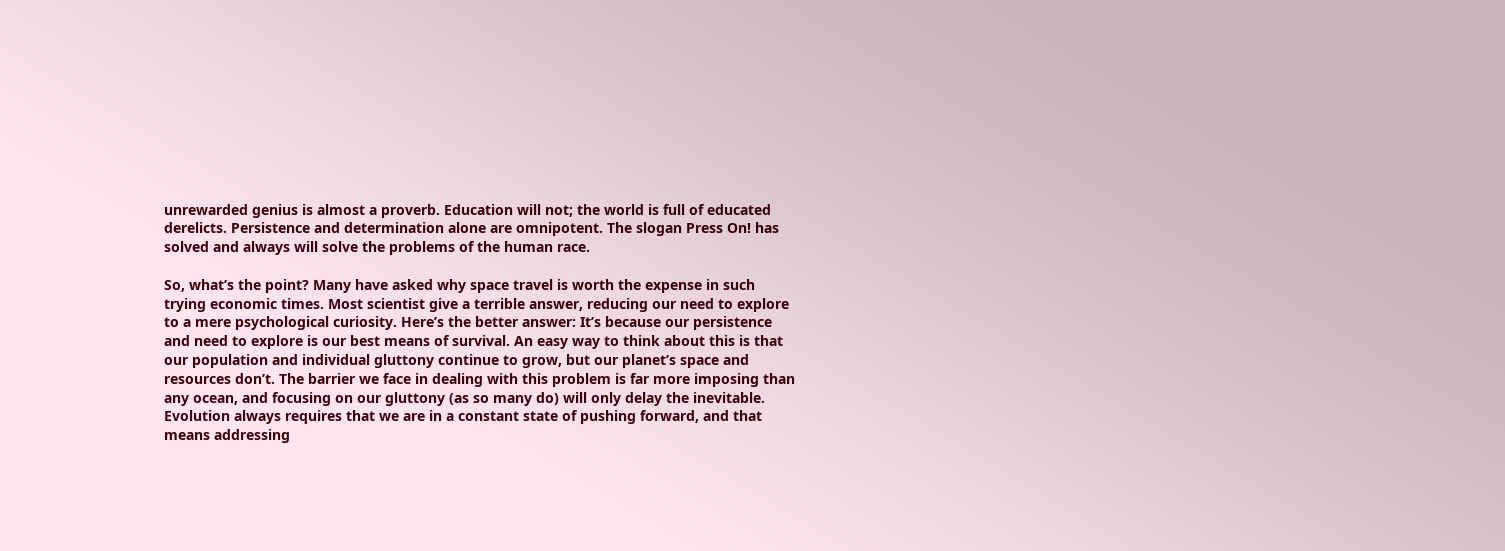unrewarded genius is almost a proverb. Education will not; the world is full of educated derelicts. Persistence and determination alone are omnipotent. The slogan Press On! has solved and always will solve the problems of the human race.

So, what’s the point? Many have asked why space travel is worth the expense in such trying economic times. Most scientist give a terrible answer, reducing our need to explore to a mere psychological curiosity. Here’s the better answer: It’s because our persistence and need to explore is our best means of survival. An easy way to think about this is that our population and individual gluttony continue to grow, but our planet’s space and resources don’t. The barrier we face in dealing with this problem is far more imposing than any ocean, and focusing on our gluttony (as so many do) will only delay the inevitable. Evolution always requires that we are in a constant state of pushing forward, and that means addressing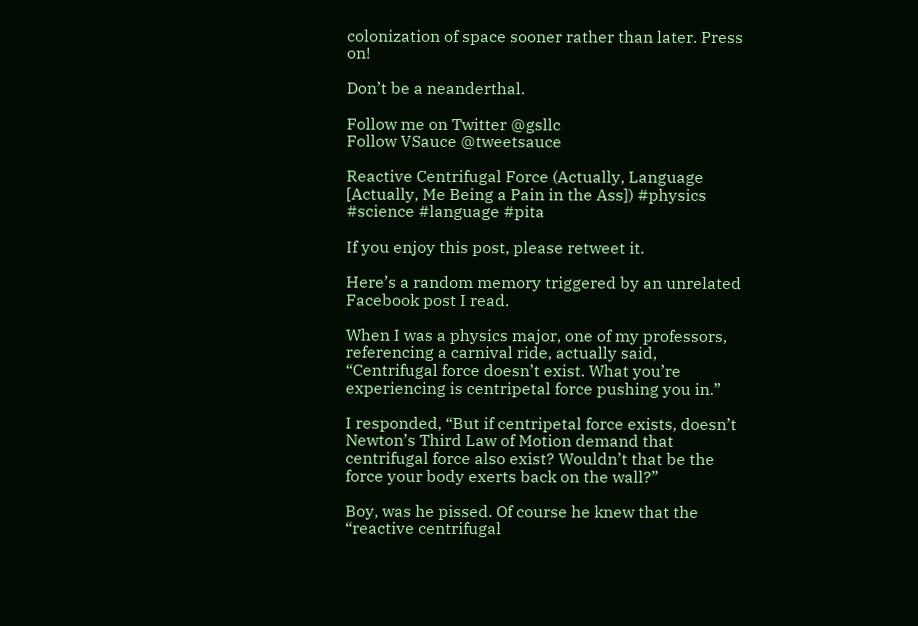colonization of space sooner rather than later. Press on!

Don’t be a neanderthal.

Follow me on Twitter @gsllc
Follow VSauce @tweetsauce

Reactive Centrifugal Force (Actually, Language [Actually, Me Being a Pain in the Ass]) #physics #science #language #pita

If you enjoy this post, please retweet it.

Here’s a random memory triggered by an unrelated Facebook post I read.

When I was a physics major, one of my professors, referencing a carnival ride, actually said, “Centrifugal force doesn’t exist. What you’re experiencing is centripetal force pushing you in.”

I responded, “But if centripetal force exists, doesn’t Newton’s Third Law of Motion demand that centrifugal force also exist? Wouldn’t that be the force your body exerts back on the wall?”

Boy, was he pissed. Of course he knew that the “reactive centrifugal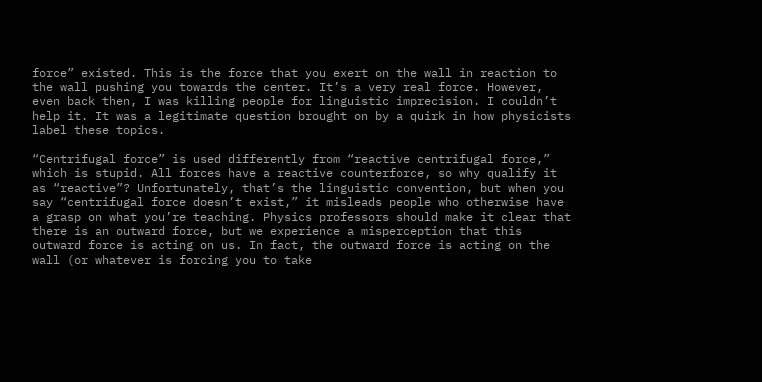force” existed. This is the force that you exert on the wall in reaction to the wall pushing you towards the center. It’s a very real force. However, even back then, I was killing people for linguistic imprecision. I couldn’t help it. It was a legitimate question brought on by a quirk in how physicists label these topics.

“Centrifugal force” is used differently from “reactive centrifugal force,” which is stupid. All forces have a reactive counterforce, so why qualify it as “reactive”? Unfortunately, that’s the linguistic convention, but when you say “centrifugal force doesn’t exist,” it misleads people who otherwise have a grasp on what you’re teaching. Physics professors should make it clear that there is an outward force, but we experience a misperception that this outward force is acting on us. In fact, the outward force is acting on the wall (or whatever is forcing you to take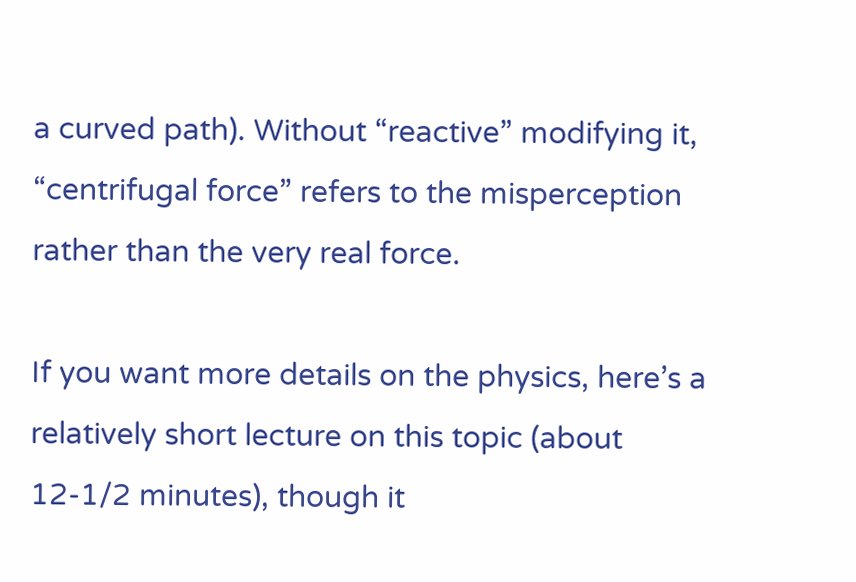a curved path). Without “reactive” modifying it, “centrifugal force” refers to the misperception rather than the very real force.

If you want more details on the physics, here’s a relatively short lecture on this topic (about 12-1/2 minutes), though it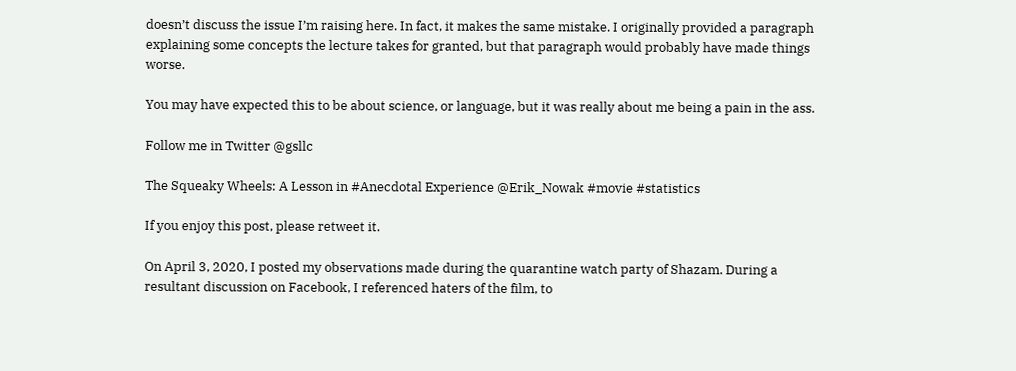doesn’t discuss the issue I’m raising here. In fact, it makes the same mistake. I originally provided a paragraph explaining some concepts the lecture takes for granted, but that paragraph would probably have made things worse.

You may have expected this to be about science, or language, but it was really about me being a pain in the ass.

Follow me in Twitter @gsllc

The Squeaky Wheels: A Lesson in #Anecdotal Experience @Erik_Nowak #movie #statistics

If you enjoy this post, please retweet it.

On April 3, 2020, I posted my observations made during the quarantine watch party of Shazam. During a resultant discussion on Facebook, I referenced haters of the film, to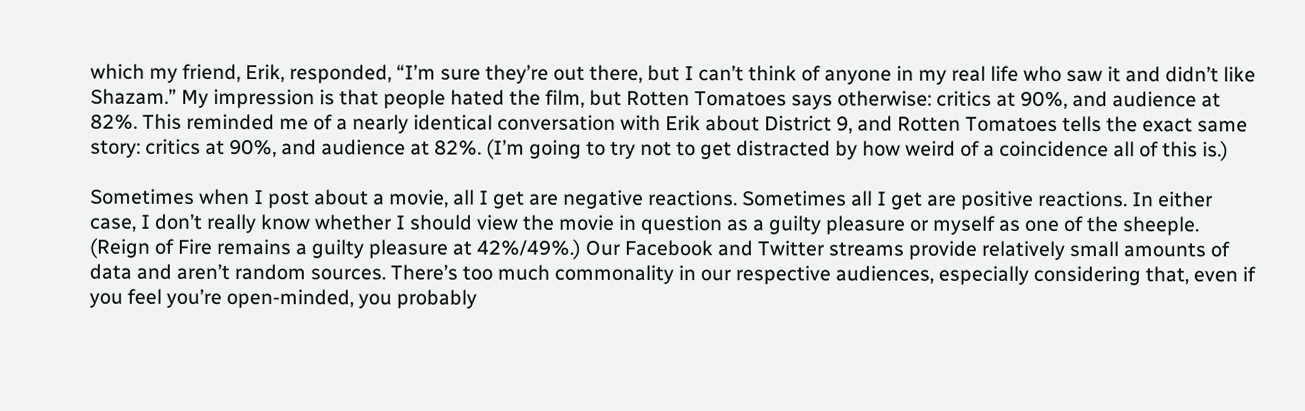which my friend, Erik, responded, “I’m sure they’re out there, but I can’t think of anyone in my real life who saw it and didn’t like Shazam.” My impression is that people hated the film, but Rotten Tomatoes says otherwise: critics at 90%, and audience at 82%. This reminded me of a nearly identical conversation with Erik about District 9, and Rotten Tomatoes tells the exact same story: critics at 90%, and audience at 82%. (I’m going to try not to get distracted by how weird of a coincidence all of this is.)

Sometimes when I post about a movie, all I get are negative reactions. Sometimes all I get are positive reactions. In either case, I don’t really know whether I should view the movie in question as a guilty pleasure or myself as one of the sheeple. (Reign of Fire remains a guilty pleasure at 42%/49%.) Our Facebook and Twitter streams provide relatively small amounts of data and aren’t random sources. There’s too much commonality in our respective audiences, especially considering that, even if you feel you’re open-minded, you probably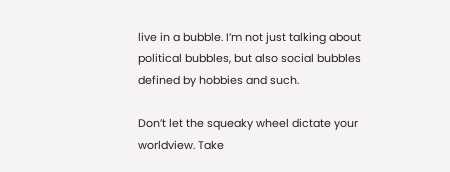live in a bubble. I’m not just talking about political bubbles, but also social bubbles defined by hobbies and such.

Don’t let the squeaky wheel dictate your worldview. Take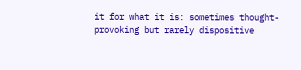it for what it is: sometimes thought-provoking but rarely dispositive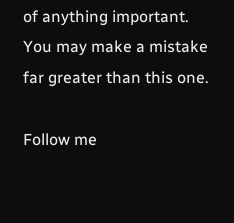of anything important. You may make a mistake far greater than this one.

Follow me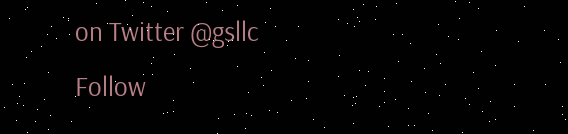on Twitter @gsllc
Follow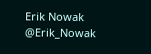Erik Nowak @Erik_Nowak